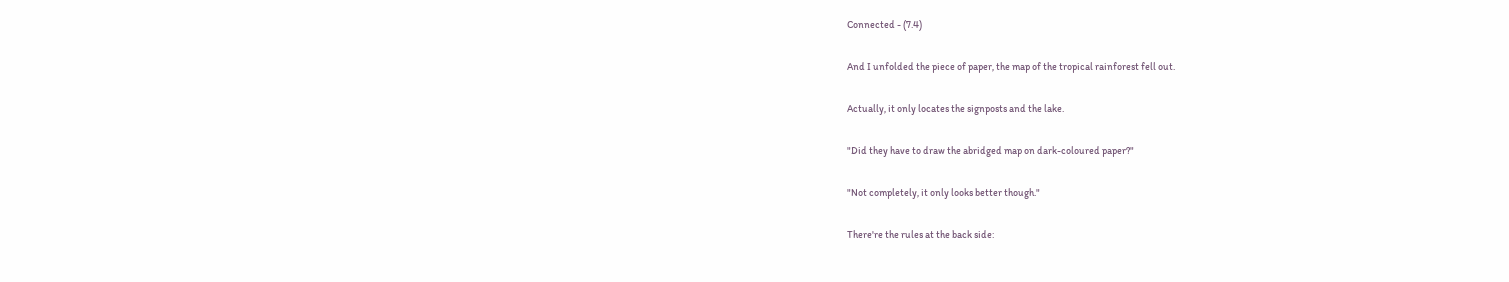Connected - (7.4)

And I unfolded the piece of paper, the map of the tropical rainforest fell out.

Actually, it only locates the signposts and the lake.

"Did they have to draw the abridged map on dark-coloured paper?"

"Not completely, it only looks better though."

There're the rules at the back side: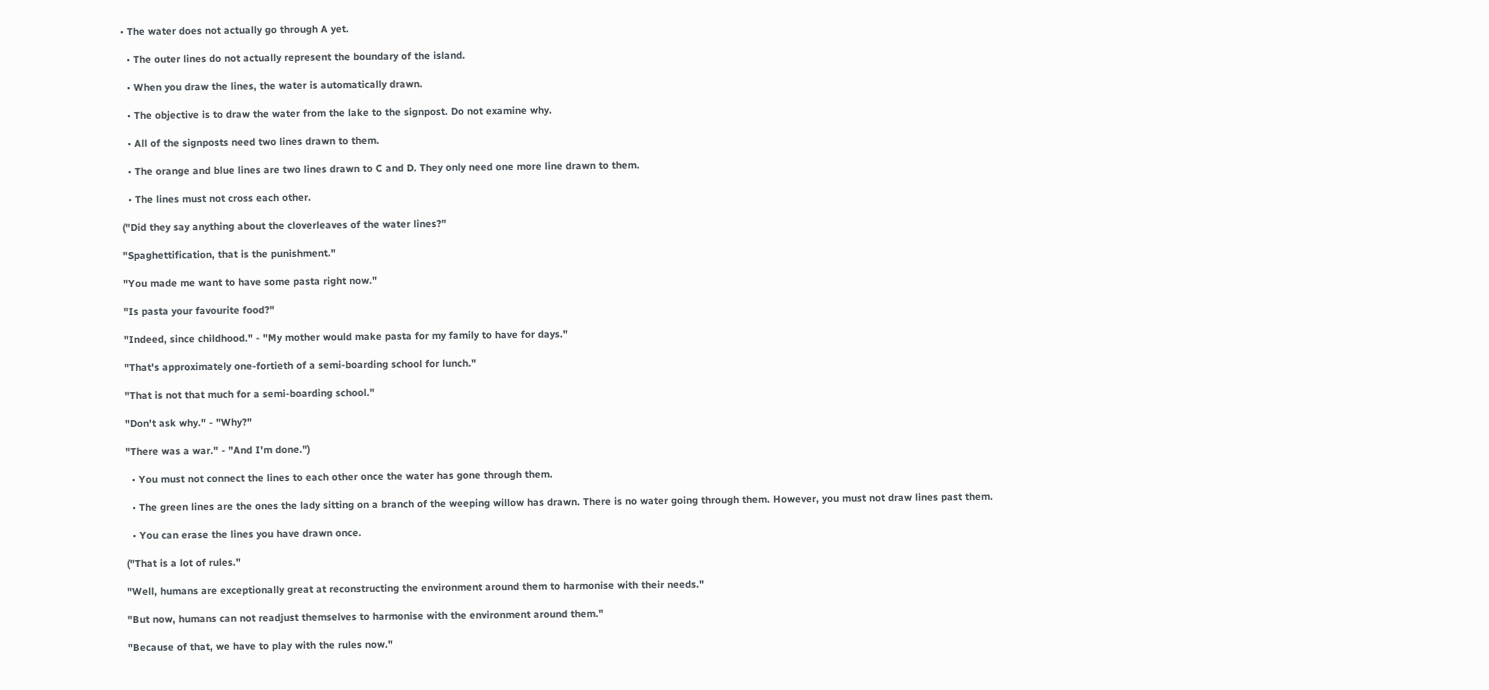• The water does not actually go through A yet.

  • The outer lines do not actually represent the boundary of the island.

  • When you draw the lines, the water is automatically drawn.

  • The objective is to draw the water from the lake to the signpost. Do not examine why.

  • All of the signposts need two lines drawn to them.

  • The orange and blue lines are two lines drawn to C and D. They only need one more line drawn to them.

  • The lines must not cross each other.

("Did they say anything about the cloverleaves of the water lines?"

"Spaghettification, that is the punishment."

"You made me want to have some pasta right now."

"Is pasta your favourite food?"

"Indeed, since childhood." - "My mother would make pasta for my family to have for days."

"That's approximately one-fortieth of a semi-boarding school for lunch."

"That is not that much for a semi-boarding school."

"Don't ask why." - "Why?"

"There was a war." - "And I'm done.")

  • You must not connect the lines to each other once the water has gone through them.

  • The green lines are the ones the lady sitting on a branch of the weeping willow has drawn. There is no water going through them. However, you must not draw lines past them.

  • You can erase the lines you have drawn once.

("That is a lot of rules."

"Well, humans are exceptionally great at reconstructing the environment around them to harmonise with their needs."

"But now, humans can not readjust themselves to harmonise with the environment around them."

"Because of that, we have to play with the rules now."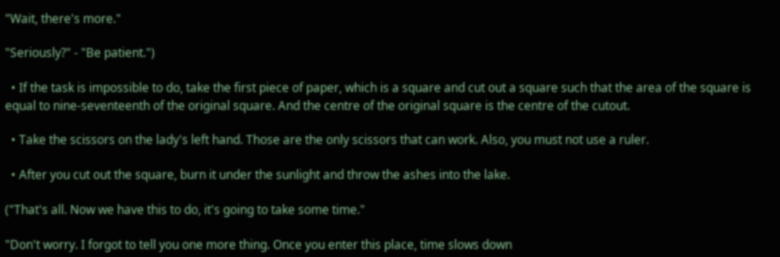"Wait, there's more."

"Seriously?" - "Be patient.")

  • If the task is impossible to do, take the first piece of paper, which is a square and cut out a square such that the area of the square is equal to nine-seventeenth of the original square. And the centre of the original square is the centre of the cutout.

  • Take the scissors on the lady's left hand. Those are the only scissors that can work. Also, you must not use a ruler.

  • After you cut out the square, burn it under the sunlight and throw the ashes into the lake.

("That's all. Now we have this to do, it's going to take some time."

"Don't worry. I forgot to tell you one more thing. Once you enter this place, time slows down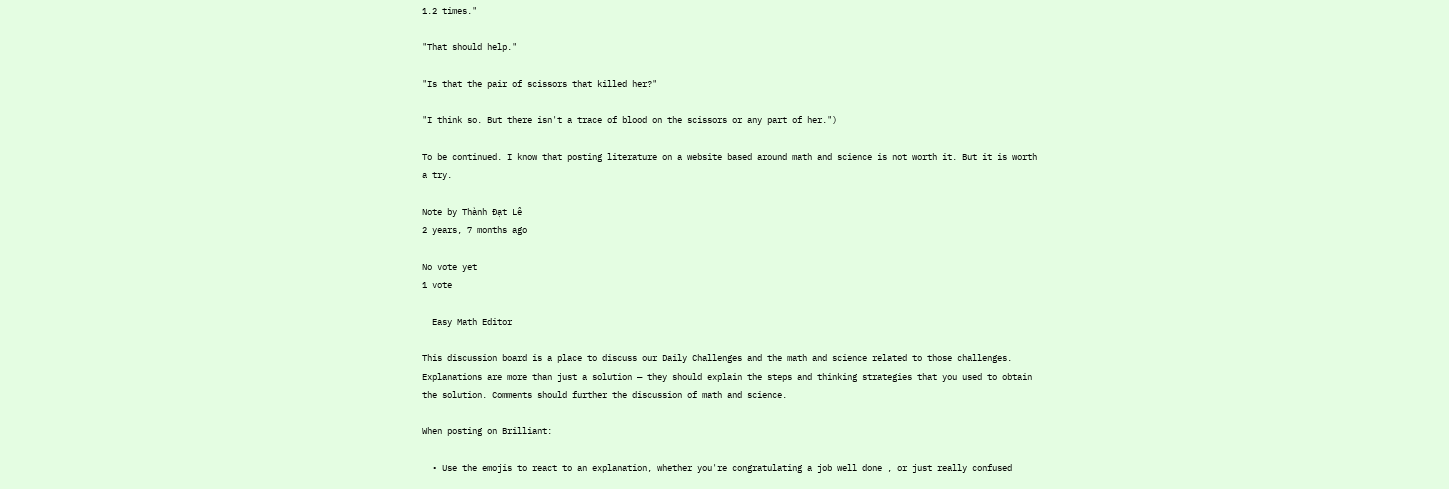1.2 times."

"That should help."

"Is that the pair of scissors that killed her?"

"I think so. But there isn't a trace of blood on the scissors or any part of her.")

To be continued. I know that posting literature on a website based around math and science is not worth it. But it is worth a try.

Note by Thành Đạt Lê
2 years, 7 months ago

No vote yet
1 vote

  Easy Math Editor

This discussion board is a place to discuss our Daily Challenges and the math and science related to those challenges. Explanations are more than just a solution — they should explain the steps and thinking strategies that you used to obtain the solution. Comments should further the discussion of math and science.

When posting on Brilliant:

  • Use the emojis to react to an explanation, whether you're congratulating a job well done , or just really confused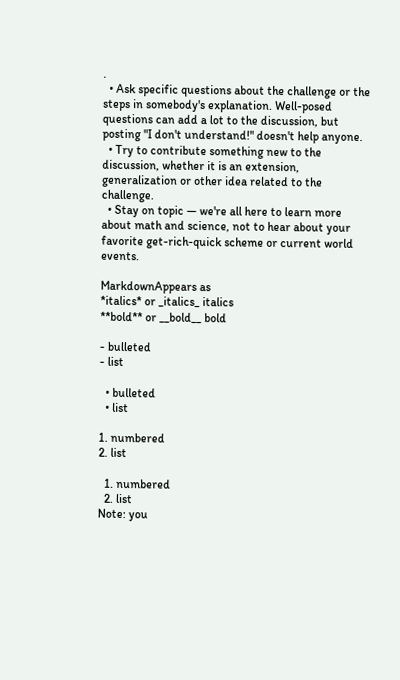.
  • Ask specific questions about the challenge or the steps in somebody's explanation. Well-posed questions can add a lot to the discussion, but posting "I don't understand!" doesn't help anyone.
  • Try to contribute something new to the discussion, whether it is an extension, generalization or other idea related to the challenge.
  • Stay on topic — we're all here to learn more about math and science, not to hear about your favorite get-rich-quick scheme or current world events.

MarkdownAppears as
*italics* or _italics_ italics
**bold** or __bold__ bold

- bulleted
- list

  • bulleted
  • list

1. numbered
2. list

  1. numbered
  2. list
Note: you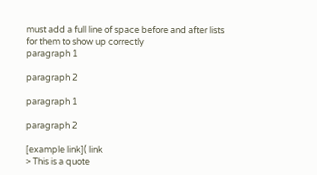must add a full line of space before and after lists for them to show up correctly
paragraph 1

paragraph 2

paragraph 1

paragraph 2

[example link]( link
> This is a quote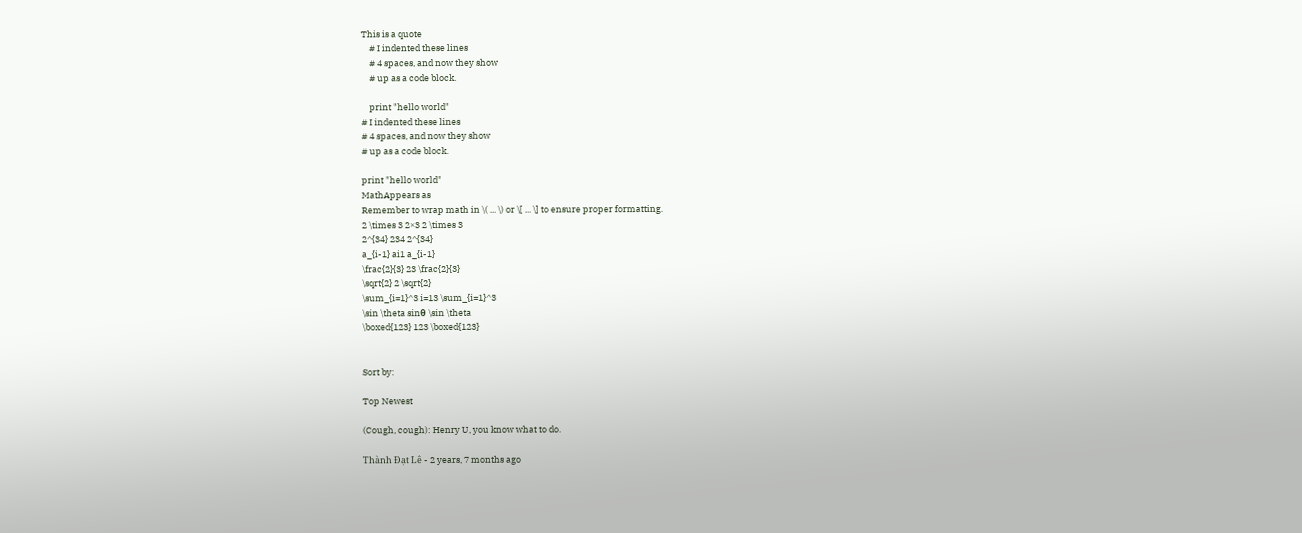This is a quote
    # I indented these lines
    # 4 spaces, and now they show
    # up as a code block.

    print "hello world"
# I indented these lines
# 4 spaces, and now they show
# up as a code block.

print "hello world"
MathAppears as
Remember to wrap math in \( ... \) or \[ ... \] to ensure proper formatting.
2 \times 3 2×3 2 \times 3
2^{34} 234 2^{34}
a_{i-1} ai1 a_{i-1}
\frac{2}{3} 23 \frac{2}{3}
\sqrt{2} 2 \sqrt{2}
\sum_{i=1}^3 i=13 \sum_{i=1}^3
\sin \theta sinθ \sin \theta
\boxed{123} 123 \boxed{123}


Sort by:

Top Newest

(Cough, cough): Henry U, you know what to do.

Thành Đạt Lê - 2 years, 7 months ago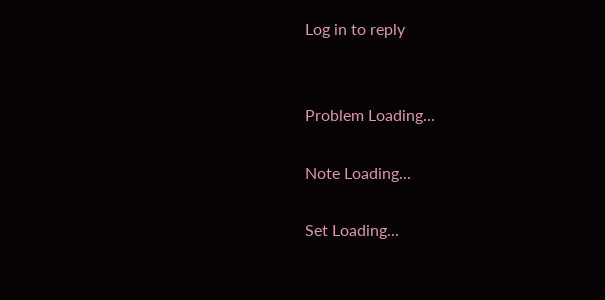Log in to reply


Problem Loading...

Note Loading...

Set Loading...